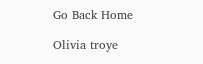Go Back Home

Olivia troye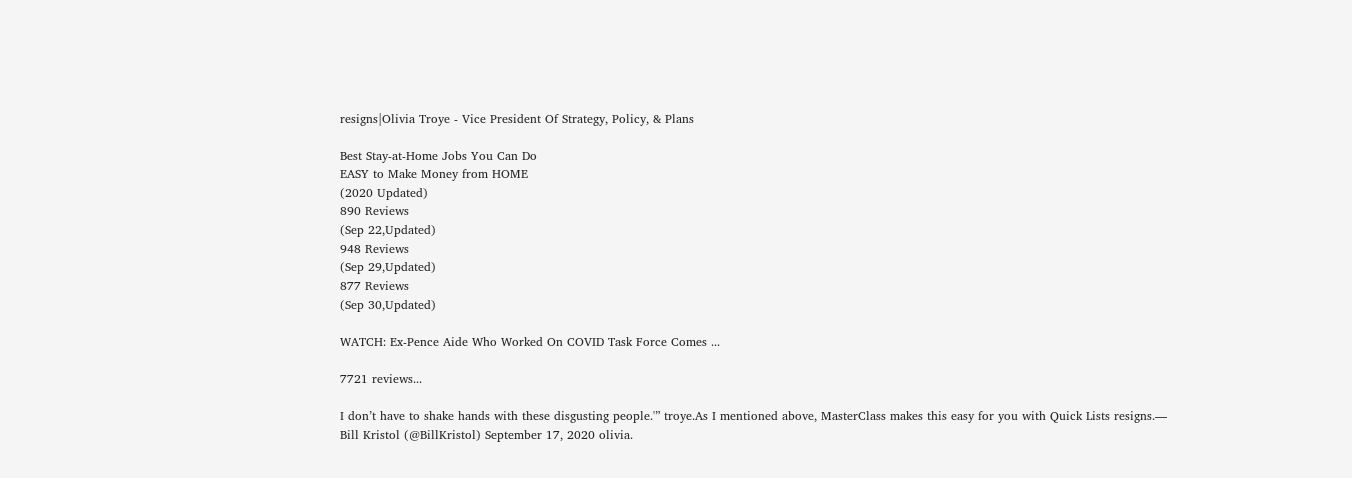resigns|Olivia Troye - Vice President Of Strategy, Policy, & Plans

Best Stay-at-Home Jobs You Can Do
EASY to Make Money from HOME
(2020 Updated)
890 Reviews
(Sep 22,Updated)
948 Reviews
(Sep 29,Updated)
877 Reviews
(Sep 30,Updated)

WATCH: Ex-Pence Aide Who Worked On COVID Task Force Comes ...

7721 reviews...

I don’t have to shake hands with these disgusting people.'” troye.As I mentioned above, MasterClass makes this easy for you with Quick Lists resigns.— Bill Kristol (@BillKristol) September 17, 2020 olivia.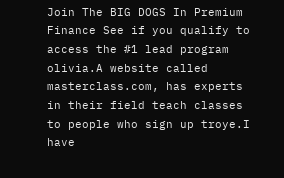Join The BIG DOGS In Premium Finance See if you qualify to access the #1 lead program olivia.A website called masterclass.com, has experts in their field teach classes to people who sign up troye.I have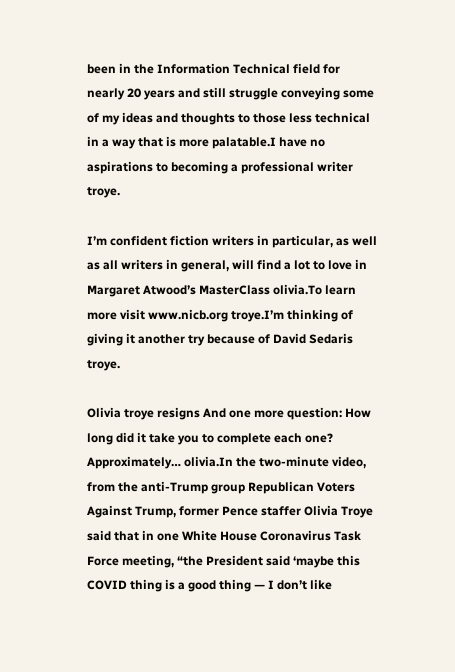been in the Information Technical field for nearly 20 years and still struggle conveying some of my ideas and thoughts to those less technical in a way that is more palatable.I have no aspirations to becoming a professional writer troye.

I’m confident fiction writers in particular, as well as all writers in general, will find a lot to love in Margaret Atwood’s MasterClass olivia.To learn more visit www.nicb.org troye.I’m thinking of giving it another try because of David Sedaris troye.

Olivia troye resigns And one more question: How long did it take you to complete each one? Approximately… olivia.In the two-minute video, from the anti-Trump group Republican Voters Against Trump, former Pence staffer Olivia Troye said that in one White House Coronavirus Task Force meeting, “the President said ‘maybe this COVID thing is a good thing — I don’t like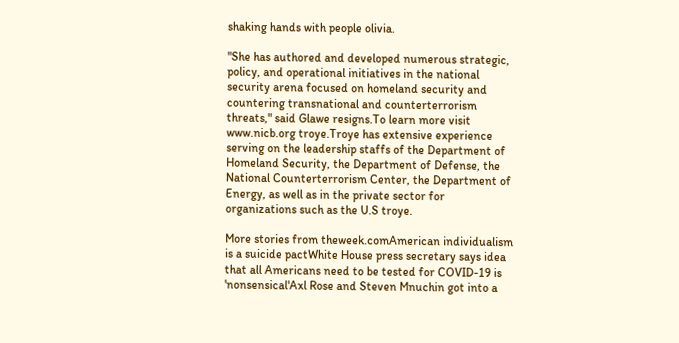shaking hands with people olivia.

"She has authored and developed numerous strategic, policy, and operational initiatives in the national security arena focused on homeland security and countering transnational and counterterrorism threats," said Glawe resigns.To learn more visit www.nicb.org troye.Troye has extensive experience serving on the leadership staffs of the Department of Homeland Security, the Department of Defense, the National Counterterrorism Center, the Department of Energy, as well as in the private sector for organizations such as the U.S troye.

More stories from theweek.comAmerican individualism is a suicide pactWhite House press secretary says idea that all Americans need to be tested for COVID-19 is 'nonsensical'Axl Rose and Steven Mnuchin got into a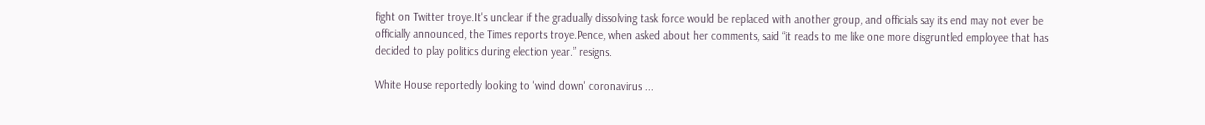fight on Twitter troye.It's unclear if the gradually dissolving task force would be replaced with another group, and officials say its end may not ever be officially announced, the Times reports troye.Pence, when asked about her comments, said “it reads to me like one more disgruntled employee that has decided to play politics during election year.” resigns.

White House reportedly looking to 'wind down' coronavirus ...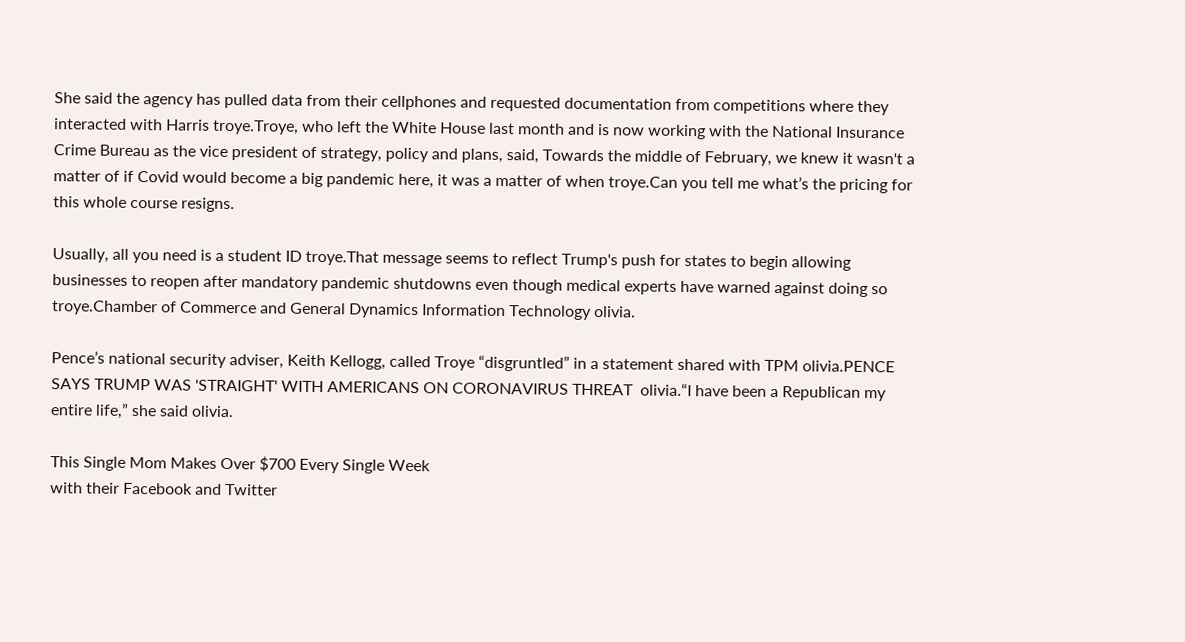She said the agency has pulled data from their cellphones and requested documentation from competitions where they interacted with Harris troye.Troye, who left the White House last month and is now working with the National Insurance Crime Bureau as the vice president of strategy, policy and plans, said, Towards the middle of February, we knew it wasn't a matter of if Covid would become a big pandemic here, it was a matter of when troye.Can you tell me what’s the pricing for this whole course resigns.

Usually, all you need is a student ID troye.That message seems to reflect Trump's push for states to begin allowing businesses to reopen after mandatory pandemic shutdowns even though medical experts have warned against doing so troye.Chamber of Commerce and General Dynamics Information Technology olivia.

Pence’s national security adviser, Keith Kellogg, called Troye “disgruntled” in a statement shared with TPM olivia.PENCE SAYS TRUMP WAS 'STRAIGHT' WITH AMERICANS ON CORONAVIRUS THREAT  olivia.“I have been a Republican my entire life,” she said olivia.

This Single Mom Makes Over $700 Every Single Week
with their Facebook and Twitter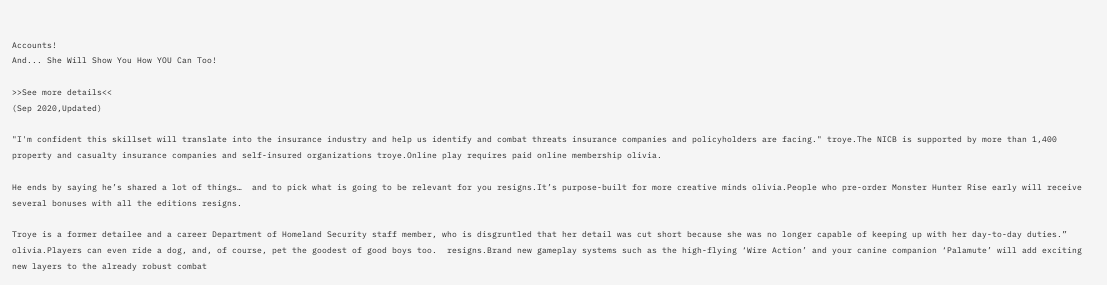Accounts!
And... She Will Show You How YOU Can Too!

>>See more details<<
(Sep 2020,Updated)

"I'm confident this skillset will translate into the insurance industry and help us identify and combat threats insurance companies and policyholders are facing." troye.The NICB is supported by more than 1,400 property and casualty insurance companies and self-insured organizations troye.Online play requires paid online membership olivia.

He ends by saying he’s shared a lot of things…  and to pick what is going to be relevant for you resigns.It’s purpose-built for more creative minds olivia.People who pre-order Monster Hunter Rise early will receive several bonuses with all the editions resigns.

Troye is a former detailee and a career Department of Homeland Security staff member, who is disgruntled that her detail was cut short because she was no longer capable of keeping up with her day-to-day duties.” olivia.Players can even ride a dog, and, of course, pet the goodest of good boys too.  resigns.Brand new gameplay systems such as the high-flying ‘Wire Action’ and your canine companion ‘Palamute’ will add exciting new layers to the already robust combat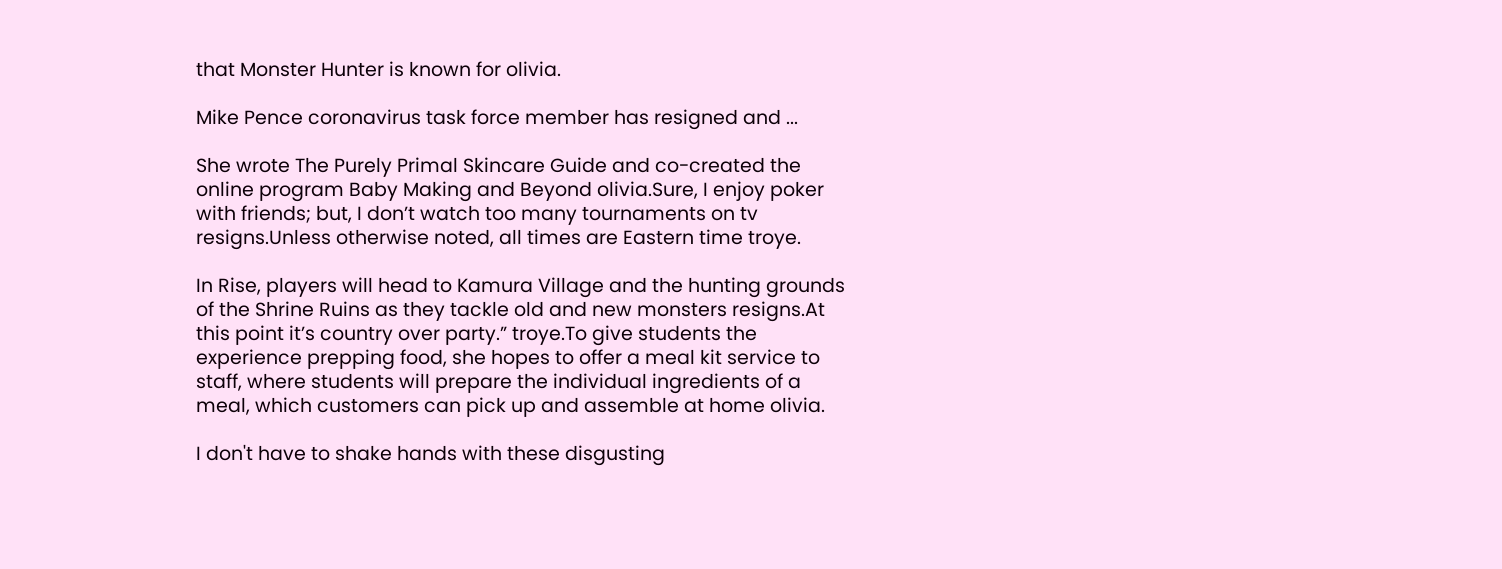that Monster Hunter is known for olivia.

Mike Pence coronavirus task force member has resigned and ...

She wrote The Purely Primal Skincare Guide and co-created the online program Baby Making and Beyond olivia.Sure, I enjoy poker with friends; but, I don’t watch too many tournaments on tv resigns.Unless otherwise noted, all times are Eastern time troye.

In Rise, players will head to Kamura Village and the hunting grounds of the Shrine Ruins as they tackle old and new monsters resigns.At this point it’s country over party.” troye.To give students the experience prepping food, she hopes to offer a meal kit service to staff, where students will prepare the individual ingredients of a meal, which customers can pick up and assemble at home olivia.

I don't have to shake hands with these disgusting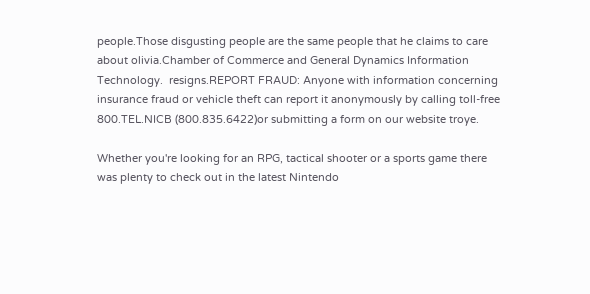people.Those disgusting people are the same people that he claims to care about olivia.Chamber of Commerce and General Dynamics Information Technology.  resigns.REPORT FRAUD: Anyone with information concerning insurance fraud or vehicle theft can report it anonymously by calling toll-free 800.TEL.NICB (800.835.6422)or submitting a form on our website troye.

Whether you're looking for an RPG, tactical shooter or a sports game there was plenty to check out in the latest Nintendo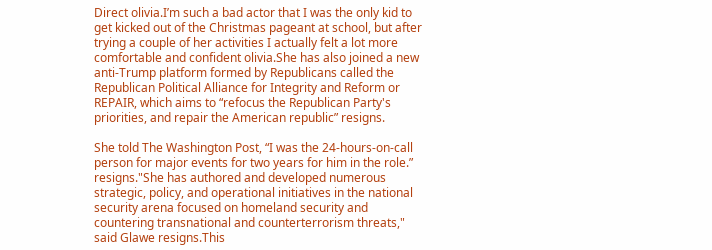Direct olivia.I’m such a bad actor that I was the only kid to get kicked out of the Christmas pageant at school, but after trying a couple of her activities I actually felt a lot more comfortable and confident olivia.She has also joined a new anti-Trump platform formed by Republicans called the Republican Political Alliance for Integrity and Reform or REPAIR, which aims to “refocus the Republican Party's priorities, and repair the American republic” resigns.

She told The Washington Post, “I was the 24-hours-on-call person for major events for two years for him in the role.” resigns."She has authored and developed numerous strategic, policy, and operational initiatives in the national security arena focused on homeland security and countering transnational and counterterrorism threats," said Glawe resigns.This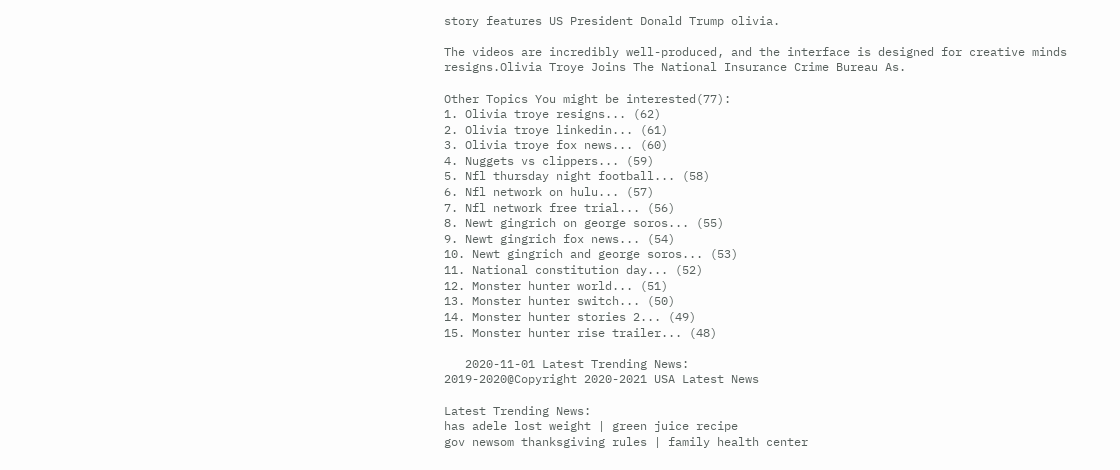story features US President Donald Trump olivia.

The videos are incredibly well-produced, and the interface is designed for creative minds resigns.Olivia Troye Joins The National Insurance Crime Bureau As.

Other Topics You might be interested(77):
1. Olivia troye resigns... (62)
2. Olivia troye linkedin... (61)
3. Olivia troye fox news... (60)
4. Nuggets vs clippers... (59)
5. Nfl thursday night football... (58)
6. Nfl network on hulu... (57)
7. Nfl network free trial... (56)
8. Newt gingrich on george soros... (55)
9. Newt gingrich fox news... (54)
10. Newt gingrich and george soros... (53)
11. National constitution day... (52)
12. Monster hunter world... (51)
13. Monster hunter switch... (50)
14. Monster hunter stories 2... (49)
15. Monster hunter rise trailer... (48)

   2020-11-01 Latest Trending News:
2019-2020@Copyright 2020-2021 USA Latest News

Latest Trending News:
has adele lost weight | green juice recipe
gov newsom thanksgiving rules | family health center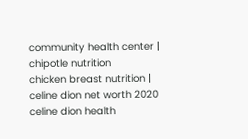community health center | chipotle nutrition
chicken breast nutrition | celine dion net worth 2020
celine dion health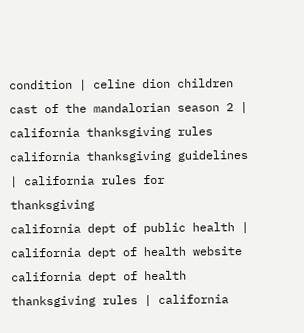condition | celine dion children
cast of the mandalorian season 2 | california thanksgiving rules
california thanksgiving guidelines | california rules for thanksgiving
california dept of public health | california dept of health website
california dept of health thanksgiving rules | california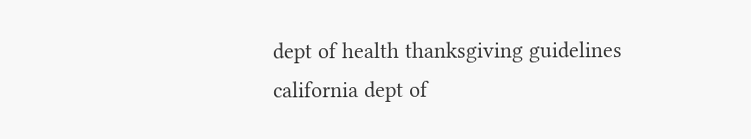dept of health thanksgiving guidelines
california dept of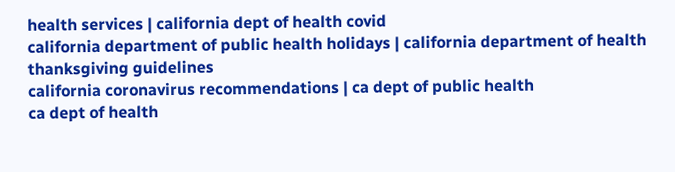health services | california dept of health covid
california department of public health holidays | california department of health thanksgiving guidelines
california coronavirus recommendations | ca dept of public health
ca dept of health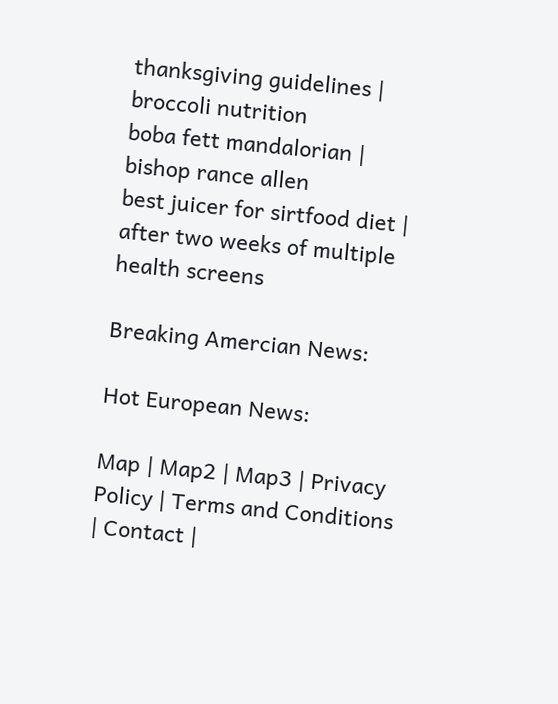thanksgiving guidelines | broccoli nutrition
boba fett mandalorian | bishop rance allen
best juicer for sirtfood diet | after two weeks of multiple health screens

Breaking Amercian News:

Hot European News:

Map | Map2 | Map3 | Privacy Policy | Terms and Conditions | Contact |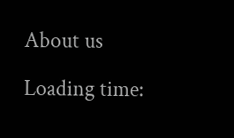About us

Loading time: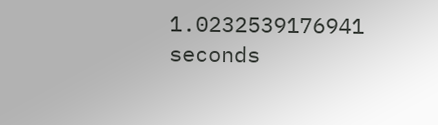1.0232539176941 seconds